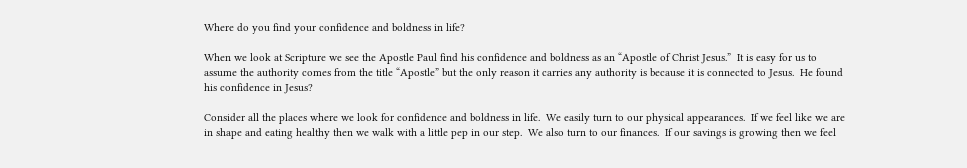Where do you find your confidence and boldness in life?

When we look at Scripture we see the Apostle Paul find his confidence and boldness as an “Apostle of Christ Jesus.”  It is easy for us to assume the authority comes from the title “Apostle” but the only reason it carries any authority is because it is connected to Jesus.  He found his confidence in Jesus?

Consider all the places where we look for confidence and boldness in life.  We easily turn to our physical appearances.  If we feel like we are in shape and eating healthy then we walk with a little pep in our step.  We also turn to our finances.  If our savings is growing then we feel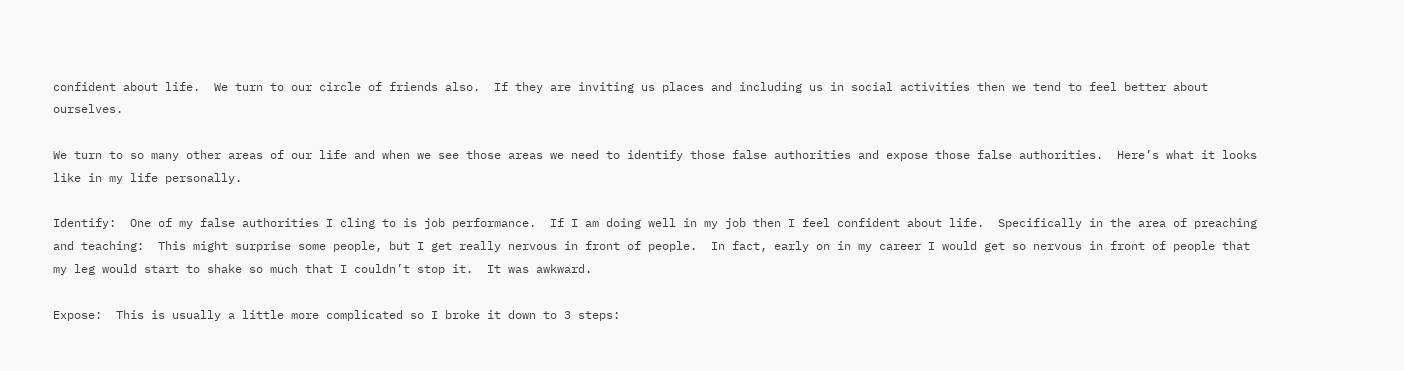confident about life.  We turn to our circle of friends also.  If they are inviting us places and including us in social activities then we tend to feel better about ourselves.

We turn to so many other areas of our life and when we see those areas we need to identify those false authorities and expose those false authorities.  Here’s what it looks like in my life personally.

Identify:  One of my false authorities I cling to is job performance.  If I am doing well in my job then I feel confident about life.  Specifically in the area of preaching and teaching:  This might surprise some people, but I get really nervous in front of people.  In fact, early on in my career I would get so nervous in front of people that my leg would start to shake so much that I couldn’t stop it.  It was awkward.

Expose:  This is usually a little more complicated so I broke it down to 3 steps: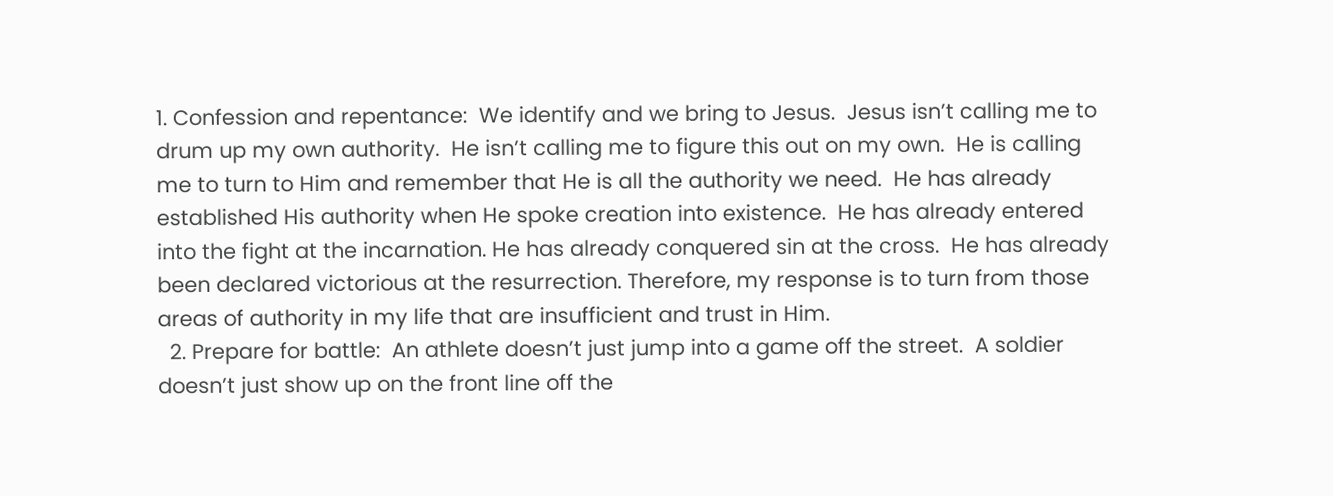1. Confession and repentance:  We identify and we bring to Jesus.  Jesus isn’t calling me to drum up my own authority.  He isn’t calling me to figure this out on my own.  He is calling me to turn to Him and remember that He is all the authority we need.  He has already established His authority when He spoke creation into existence.  He has already entered into the fight at the incarnation. He has already conquered sin at the cross.  He has already been declared victorious at the resurrection. Therefore, my response is to turn from those areas of authority in my life that are insufficient and trust in Him.
  2. Prepare for battle:  An athlete doesn’t just jump into a game off the street.  A soldier doesn’t just show up on the front line off the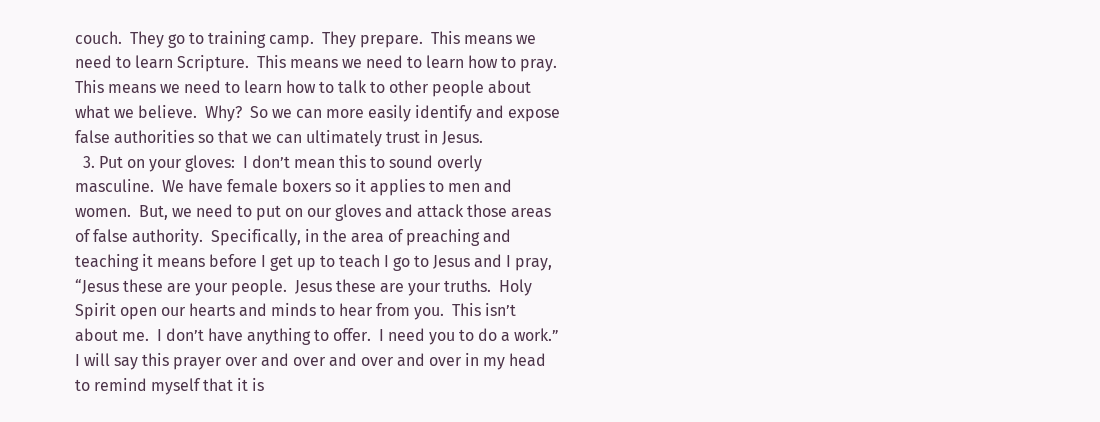couch.  They go to training camp.  They prepare.  This means we need to learn Scripture.  This means we need to learn how to pray.  This means we need to learn how to talk to other people about what we believe.  Why?  So we can more easily identify and expose false authorities so that we can ultimately trust in Jesus.
  3. Put on your gloves:  I don’t mean this to sound overly masculine.  We have female boxers so it applies to men and women.  But, we need to put on our gloves and attack those areas of false authority.  Specifically, in the area of preaching and teaching it means before I get up to teach I go to Jesus and I pray, “Jesus these are your people.  Jesus these are your truths.  Holy Spirit open our hearts and minds to hear from you.  This isn’t about me.  I don’t have anything to offer.  I need you to do a work.”  I will say this prayer over and over and over and over in my head to remind myself that it is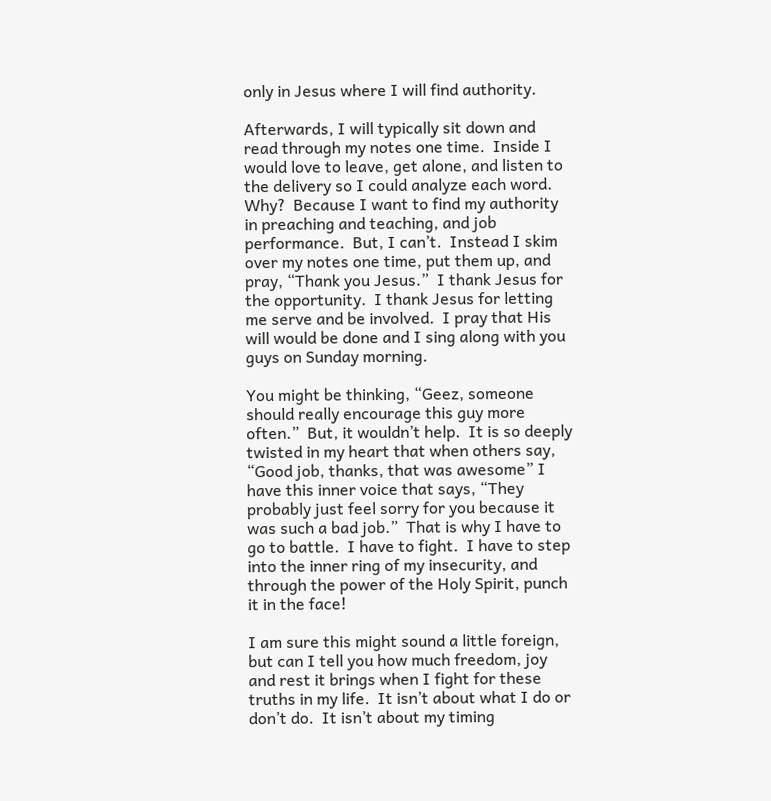only in Jesus where I will find authority.

Afterwards, I will typically sit down and read through my notes one time.  Inside I would love to leave, get alone, and listen to the delivery so I could analyze each word.  Why?  Because I want to find my authority in preaching and teaching, and job performance.  But, I can’t.  Instead I skim over my notes one time, put them up, and pray, “Thank you Jesus.”  I thank Jesus for the opportunity.  I thank Jesus for letting me serve and be involved.  I pray that His will would be done and I sing along with you guys on Sunday morning.

You might be thinking, “Geez, someone should really encourage this guy more often.”  But, it wouldn’t help.  It is so deeply twisted in my heart that when others say, “Good job, thanks, that was awesome” I have this inner voice that says, “They probably just feel sorry for you because it was such a bad job.”  That is why I have to go to battle.  I have to fight.  I have to step into the inner ring of my insecurity, and through the power of the Holy Spirit, punch it in the face!

I am sure this might sound a little foreign, but can I tell you how much freedom, joy and rest it brings when I fight for these truths in my life.  It isn’t about what I do or don’t do.  It isn’t about my timing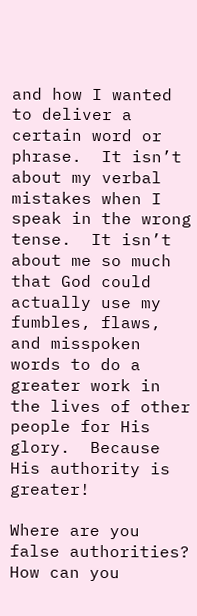and how I wanted to deliver a certain word or phrase.  It isn’t about my verbal mistakes when I speak in the wrong tense.  It isn’t about me so much that God could actually use my fumbles, flaws, and misspoken words to do a greater work in the lives of other people for His glory.  Because His authority is greater!

Where are you false authorities?  How can you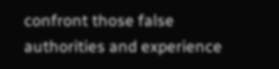confront those false authorities and experience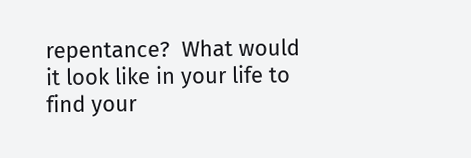repentance?  What would it look like in your life to find your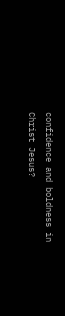confidence and boldness in Christ Jesus?